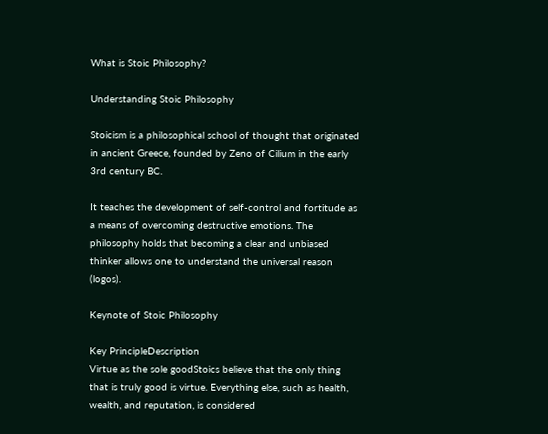What is Stoic Philosophy?

Understanding Stoic Philosophy

Stoicism is a philosophical school of thought that originated in ancient Greece, founded by Zeno of Cilium in the early 3rd century BC.

It teaches the development of self-control and fortitude as a means of overcoming destructive emotions. The philosophy holds that becoming a clear and unbiased thinker allows one to understand the universal reason (logos).

Keynote of Stoic Philosophy

Key PrincipleDescription
Virtue as the sole goodStoics believe that the only thing that is truly good is virtue. Everything else, such as health, wealth, and reputation, is considered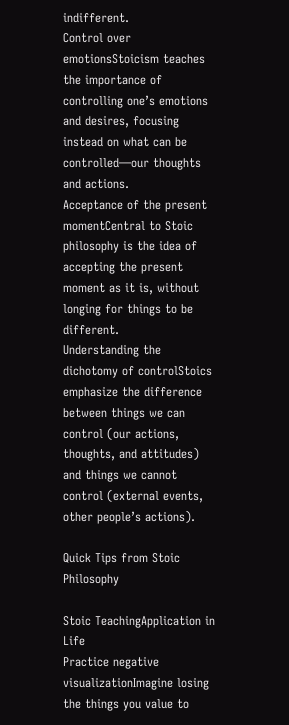indifferent.
Control over emotionsStoicism teaches the importance of controlling one’s emotions and desires, focusing instead on what can be controlled—our thoughts and actions.
Acceptance of the present momentCentral to Stoic philosophy is the idea of accepting the present moment as it is, without longing for things to be different.
Understanding the dichotomy of controlStoics emphasize the difference between things we can control (our actions, thoughts, and attitudes) and things we cannot control (external events, other people’s actions).

Quick Tips from Stoic Philosophy

Stoic TeachingApplication in Life
Practice negative visualizationImagine losing the things you value to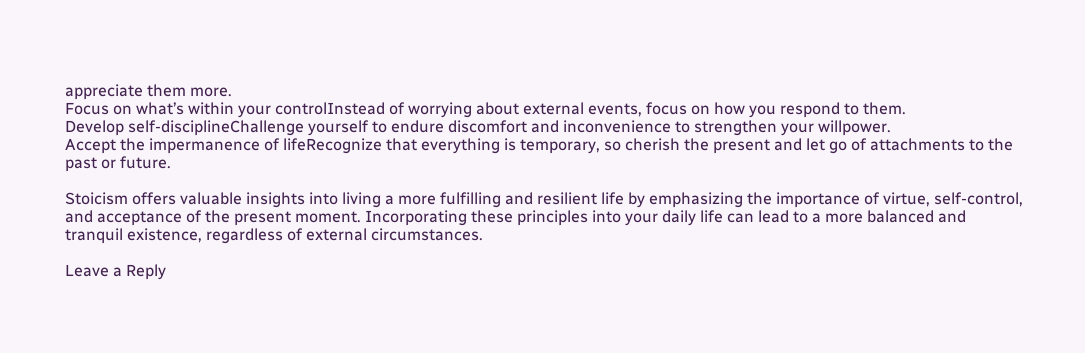appreciate them more.
Focus on what’s within your controlInstead of worrying about external events, focus on how you respond to them.
Develop self-disciplineChallenge yourself to endure discomfort and inconvenience to strengthen your willpower.
Accept the impermanence of lifeRecognize that everything is temporary, so cherish the present and let go of attachments to the past or future.

Stoicism offers valuable insights into living a more fulfilling and resilient life by emphasizing the importance of virtue, self-control, and acceptance of the present moment. Incorporating these principles into your daily life can lead to a more balanced and tranquil existence, regardless of external circumstances.

Leave a Reply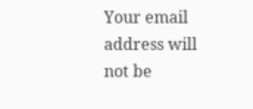Your email address will not be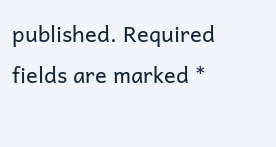published. Required fields are marked *